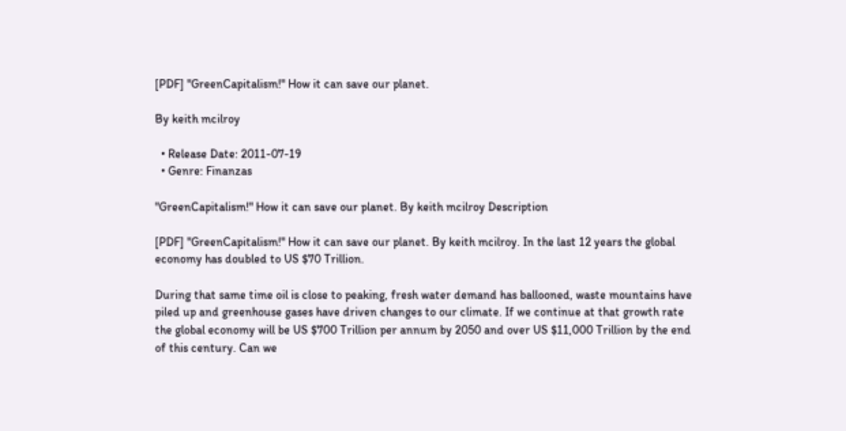[PDF] "GreenCapitalism!" How it can save our planet.

By keith mcilroy

  • Release Date: 2011-07-19
  • Genre: Finanzas

"GreenCapitalism!" How it can save our planet. By keith mcilroy Description

[PDF] "GreenCapitalism!" How it can save our planet. By keith mcilroy. In the last 12 years the global economy has doubled to US $70 Trillion.

During that same time oil is close to peaking, fresh water demand has ballooned, waste mountains have piled up and greenhouse gases have driven changes to our climate. If we continue at that growth rate the global economy will be US $700 Trillion per annum by 2050 and over US $11,000 Trillion by the end of this century. Can we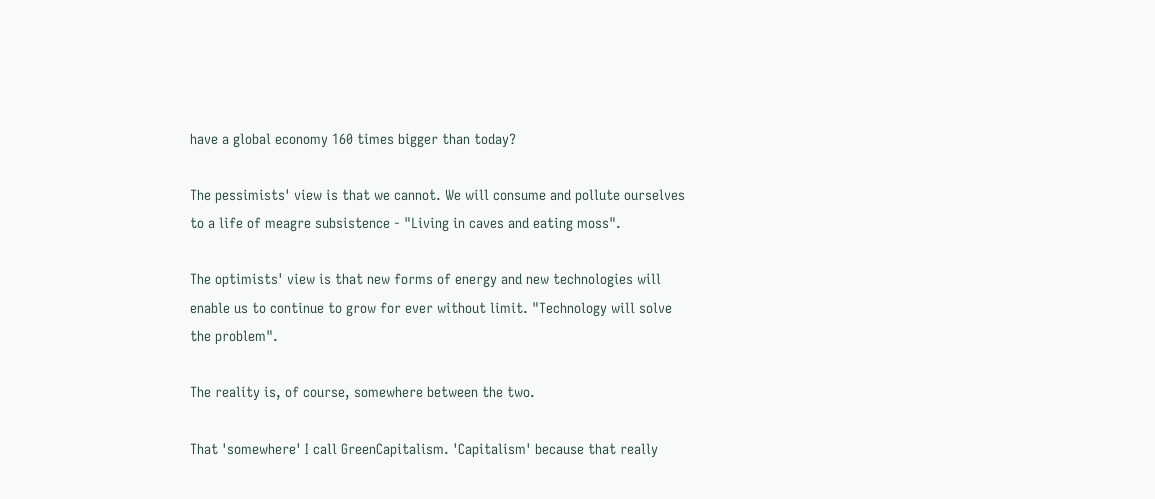have a global economy 160 times bigger than today?

The pessimists' view is that we cannot. We will consume and pollute ourselves to a life of meagre subsistence - "Living in caves and eating moss".

The optimists' view is that new forms of energy and new technologies will enable us to continue to grow for ever without limit. "Technology will solve the problem".

The reality is, of course, somewhere between the two.

That 'somewhere' I call GreenCapitalism. 'Capitalism' because that really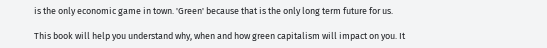is the only economic game in town. 'Green' because that is the only long term future for us.

This book will help you understand why, when and how green capitalism will impact on you. It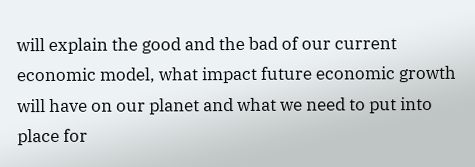will explain the good and the bad of our current economic model, what impact future economic growth will have on our planet and what we need to put into place for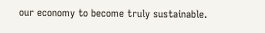our economy to become truly sustainable.